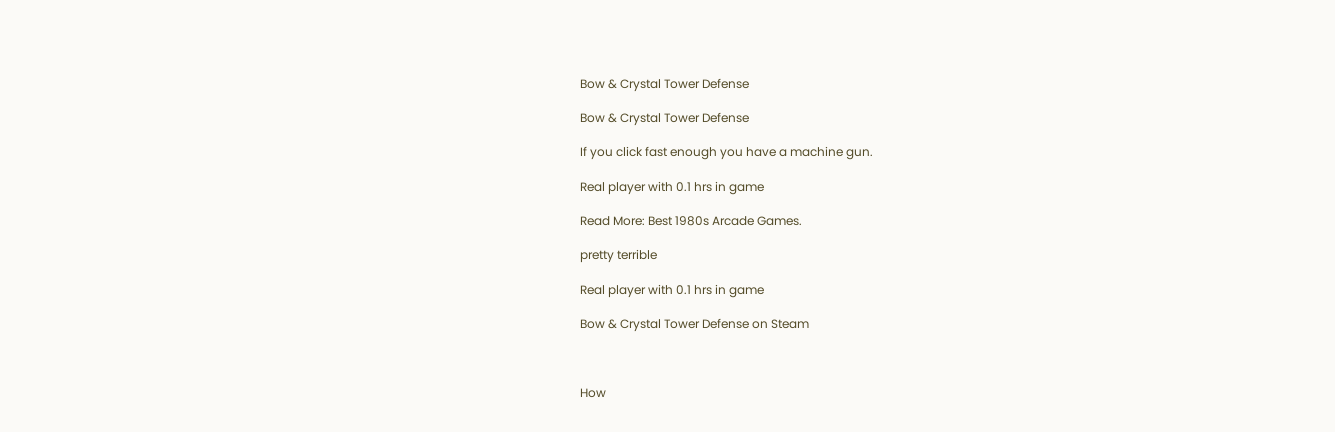Bow & Crystal Tower Defense

Bow & Crystal Tower Defense

If you click fast enough you have a machine gun.

Real player with 0.1 hrs in game

Read More: Best 1980s Arcade Games.

pretty terrible

Real player with 0.1 hrs in game

Bow & Crystal Tower Defense on Steam



How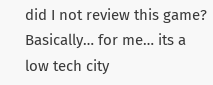did I not review this game? Basically… for me… its a low tech city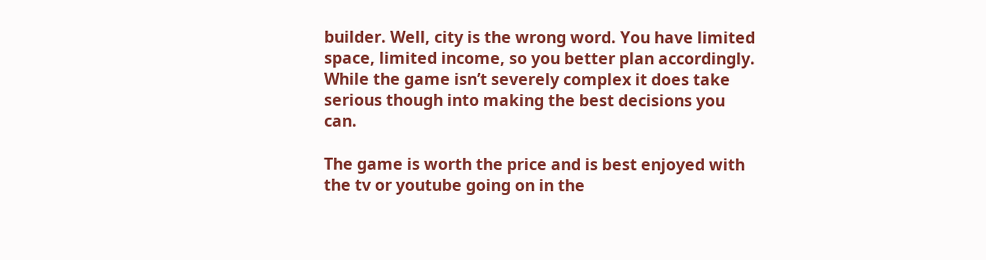builder. Well, city is the wrong word. You have limited space, limited income, so you better plan accordingly. While the game isn’t severely complex it does take serious though into making the best decisions you can.

The game is worth the price and is best enjoyed with the tv or youtube going on in the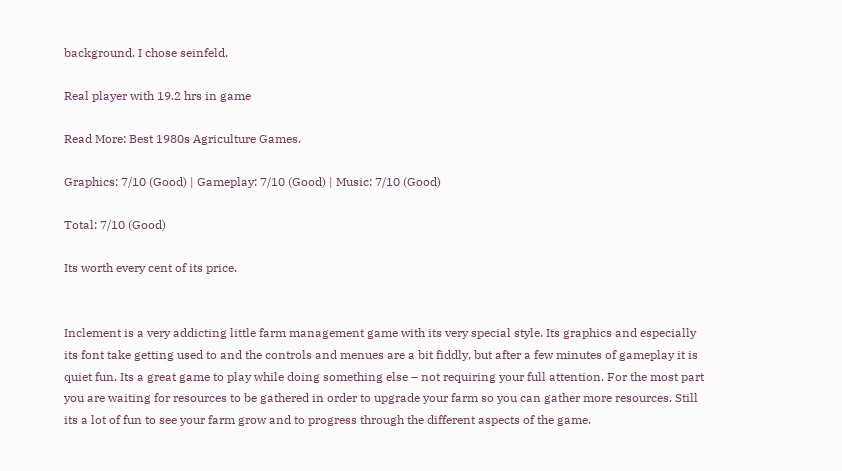background. I chose seinfeld.

Real player with 19.2 hrs in game

Read More: Best 1980s Agriculture Games.

Graphics: 7/10 (Good) | Gameplay: 7/10 (Good) | Music: 7/10 (Good)

Total: 7/10 (Good)

Its worth every cent of its price.


Inclement is a very addicting little farm management game with its very special style. Its graphics and especially its font take getting used to and the controls and menues are a bit fiddly, but after a few minutes of gameplay it is quiet fun. Its a great game to play while doing something else – not requiring your full attention. For the most part you are waiting for resources to be gathered in order to upgrade your farm so you can gather more resources. Still its a lot of fun to see your farm grow and to progress through the different aspects of the game.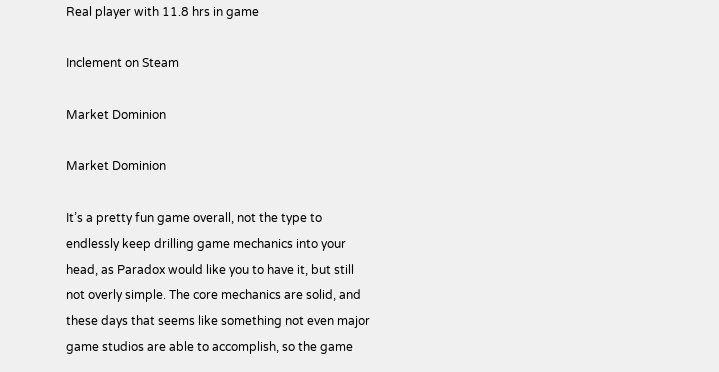Real player with 11.8 hrs in game

Inclement on Steam

Market Dominion

Market Dominion

It’s a pretty fun game overall, not the type to endlessly keep drilling game mechanics into your head, as Paradox would like you to have it, but still not overly simple. The core mechanics are solid, and these days that seems like something not even major game studios are able to accomplish, so the game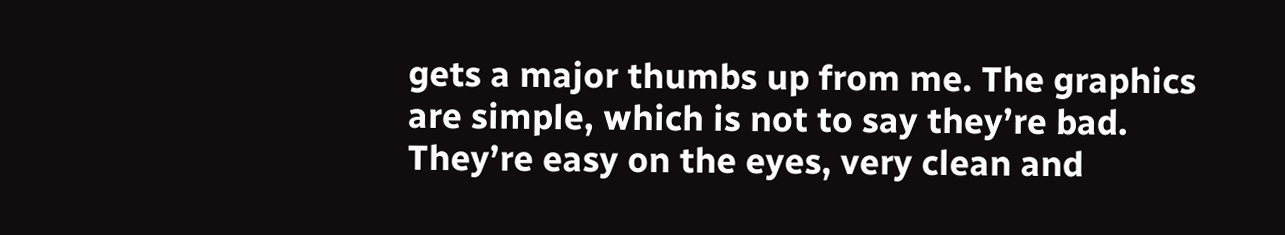gets a major thumbs up from me. The graphics are simple, which is not to say they’re bad. They’re easy on the eyes, very clean and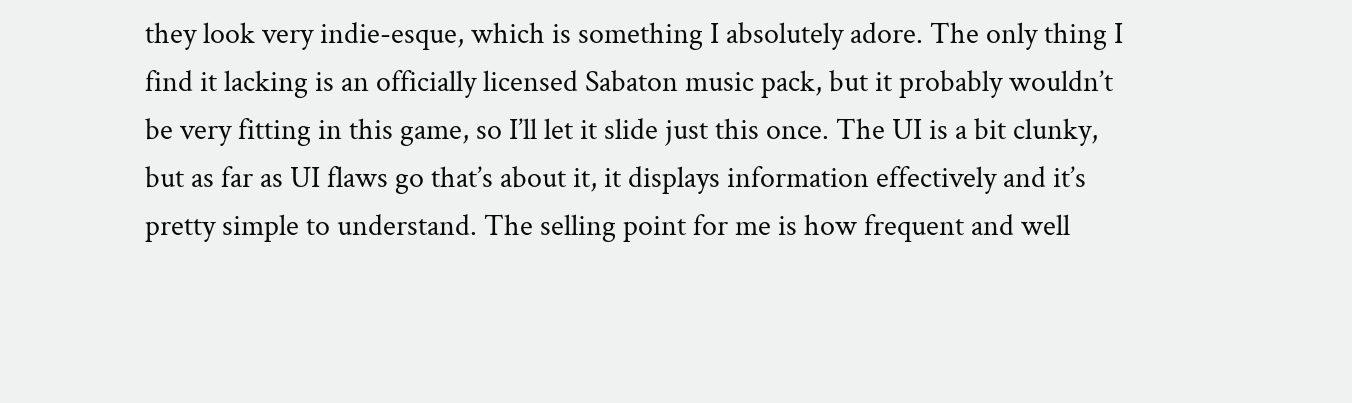they look very indie-esque, which is something I absolutely adore. The only thing I find it lacking is an officially licensed Sabaton music pack, but it probably wouldn’t be very fitting in this game, so I’ll let it slide just this once. The UI is a bit clunky, but as far as UI flaws go that’s about it, it displays information effectively and it’s pretty simple to understand. The selling point for me is how frequent and well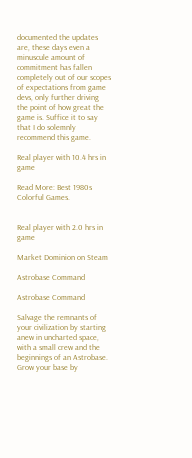documented the updates are, these days even a minuscule amount of commitment has fallen completely out of our scopes of expectations from game devs, only further driving the point of how great the game is. Suffice it to say that I do solemnly recommend this game.

Real player with 10.4 hrs in game

Read More: Best 1980s Colorful Games.


Real player with 2.0 hrs in game

Market Dominion on Steam

Astrobase Command

Astrobase Command

Salvage the remnants of your civilization by starting anew in uncharted space, with a small crew and the beginnings of an Astrobase. Grow your base by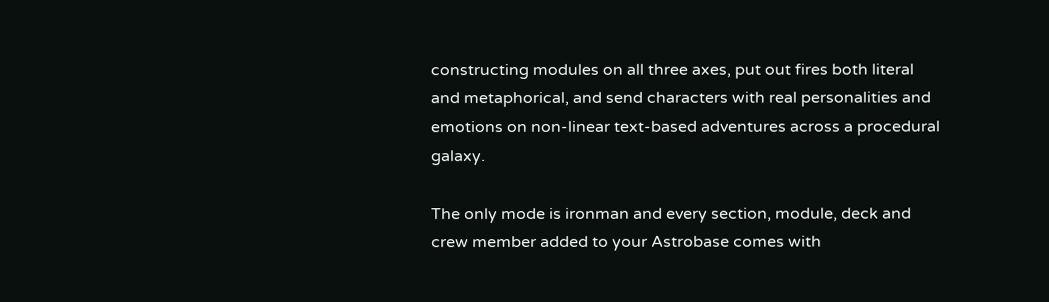constructing modules on all three axes, put out fires both literal and metaphorical, and send characters with real personalities and emotions on non-linear text-based adventures across a procedural galaxy.

The only mode is ironman and every section, module, deck and crew member added to your Astrobase comes with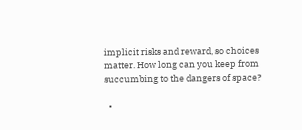implicit risks and reward, so choices matter. How long can you keep from succumbing to the dangers of space?

  •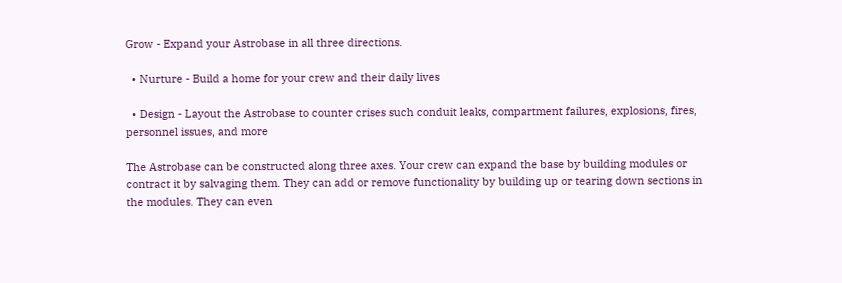Grow - Expand your Astrobase in all three directions.

  • Nurture - Build a home for your crew and their daily lives

  • Design - Layout the Astrobase to counter crises such conduit leaks, compartment failures, explosions, fires, personnel issues, and more

The Astrobase can be constructed along three axes. Your crew can expand the base by building modules or contract it by salvaging them. They can add or remove functionality by building up or tearing down sections in the modules. They can even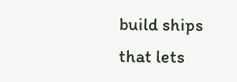build ships that lets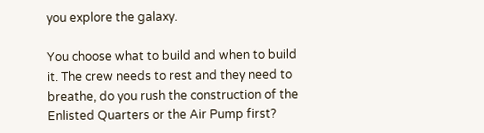you explore the galaxy.

You choose what to build and when to build it. The crew needs to rest and they need to breathe, do you rush the construction of the Enlisted Quarters or the Air Pump first?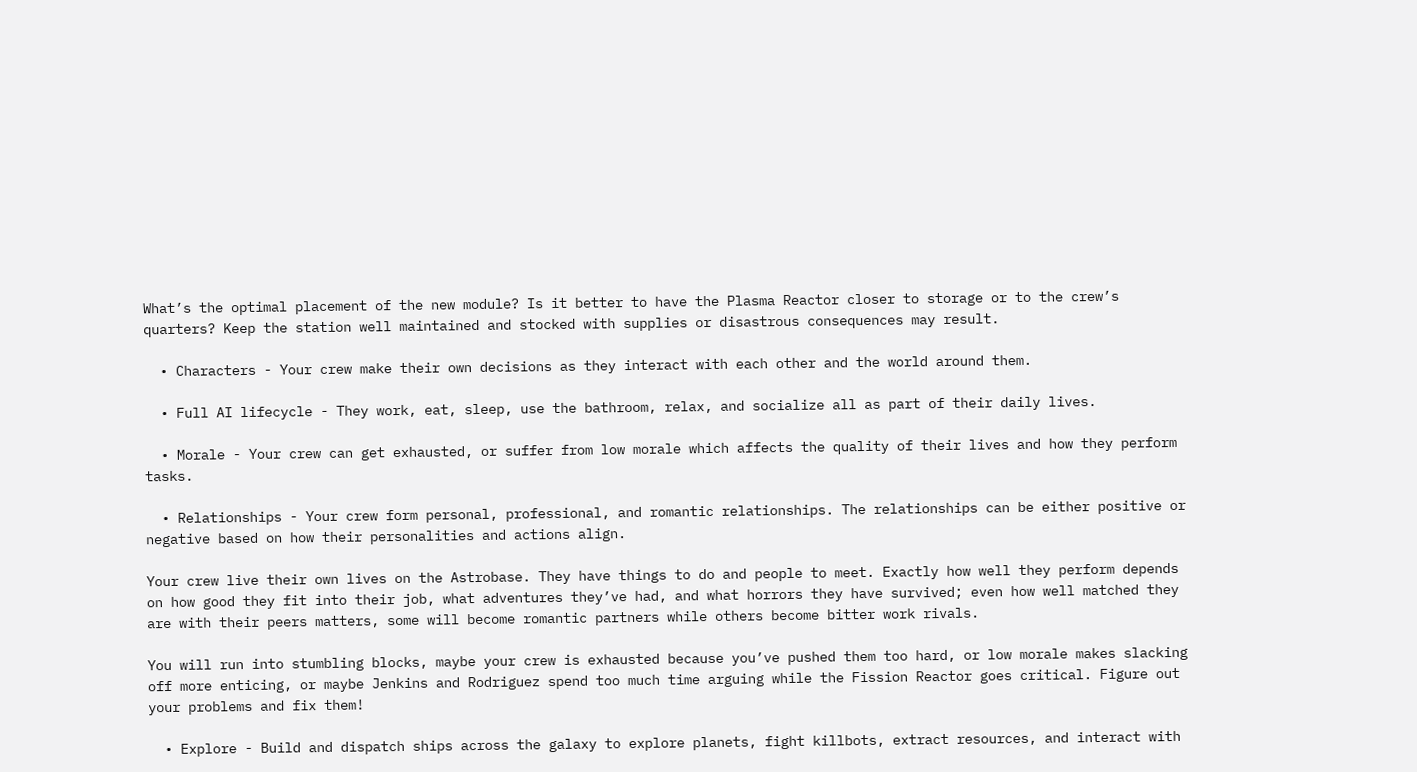What’s the optimal placement of the new module? Is it better to have the Plasma Reactor closer to storage or to the crew’s quarters? Keep the station well maintained and stocked with supplies or disastrous consequences may result.

  • Characters - Your crew make their own decisions as they interact with each other and the world around them.

  • Full AI lifecycle - They work, eat, sleep, use the bathroom, relax, and socialize all as part of their daily lives.

  • Morale - Your crew can get exhausted, or suffer from low morale which affects the quality of their lives and how they perform tasks.

  • Relationships - Your crew form personal, professional, and romantic relationships. The relationships can be either positive or negative based on how their personalities and actions align.

Your crew live their own lives on the Astrobase. They have things to do and people to meet. Exactly how well they perform depends on how good they fit into their job, what adventures they’ve had, and what horrors they have survived; even how well matched they are with their peers matters, some will become romantic partners while others become bitter work rivals.

You will run into stumbling blocks, maybe your crew is exhausted because you’ve pushed them too hard, or low morale makes slacking off more enticing, or maybe Jenkins and Rodriguez spend too much time arguing while the Fission Reactor goes critical. Figure out your problems and fix them!

  • Explore - Build and dispatch ships across the galaxy to explore planets, fight killbots, extract resources, and interact with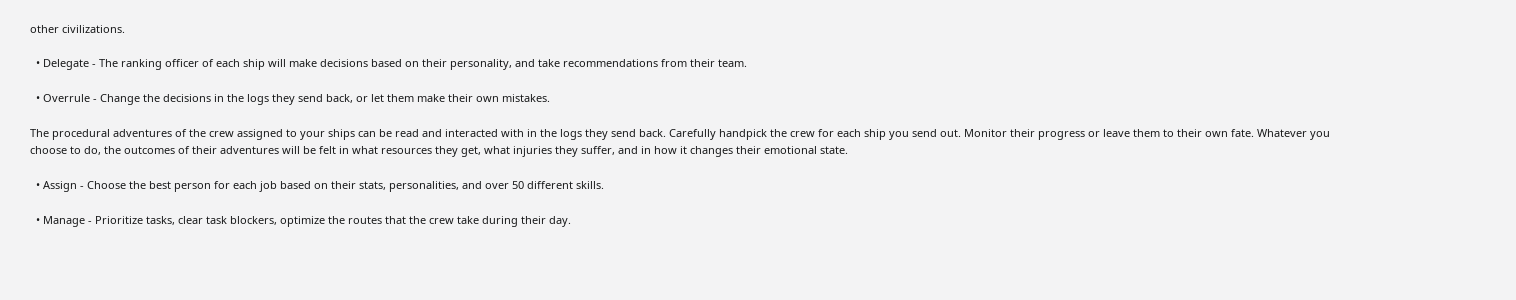other civilizations.

  • Delegate - The ranking officer of each ship will make decisions based on their personality, and take recommendations from their team.

  • Overrule - Change the decisions in the logs they send back, or let them make their own mistakes.

The procedural adventures of the crew assigned to your ships can be read and interacted with in the logs they send back. Carefully handpick the crew for each ship you send out. Monitor their progress or leave them to their own fate. Whatever you choose to do, the outcomes of their adventures will be felt in what resources they get, what injuries they suffer, and in how it changes their emotional state.

  • Assign - Choose the best person for each job based on their stats, personalities, and over 50 different skills.

  • Manage - Prioritize tasks, clear task blockers, optimize the routes that the crew take during their day.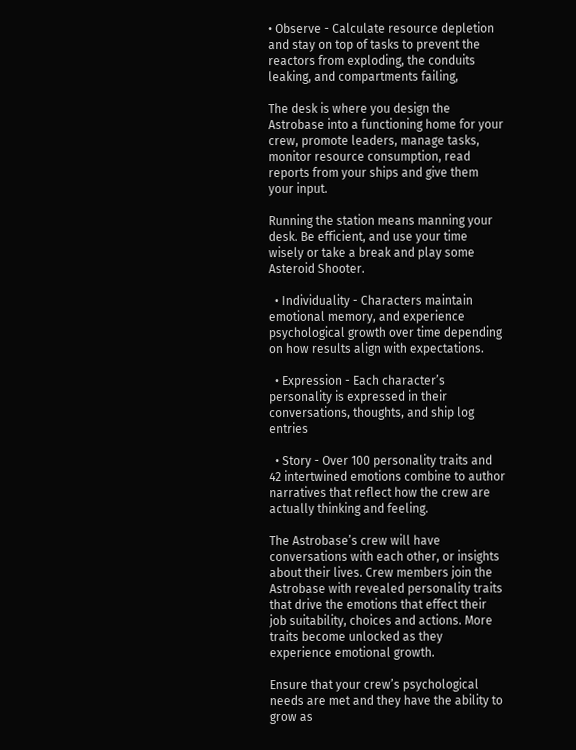• Observe - Calculate resource depletion and stay on top of tasks to prevent the reactors from exploding, the conduits leaking, and compartments failing,

The desk is where you design the Astrobase into a functioning home for your crew, promote leaders, manage tasks, monitor resource consumption, read reports from your ships and give them your input.

Running the station means manning your desk. Be efficient, and use your time wisely or take a break and play some Asteroid Shooter.

  • Individuality - Characters maintain emotional memory, and experience psychological growth over time depending on how results align with expectations.

  • Expression - Each character’s personality is expressed in their conversations, thoughts, and ship log entries

  • Story - Over 100 personality traits and 42 intertwined emotions combine to author narratives that reflect how the crew are actually thinking and feeling.

The Astrobase’s crew will have conversations with each other, or insights about their lives. Crew members join the Astrobase with revealed personality traits that drive the emotions that effect their job suitability, choices and actions. More traits become unlocked as they experience emotional growth.

Ensure that your crew’s psychological needs are met and they have the ability to grow as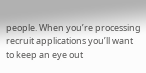people. When you’re processing recruit applications you’ll want to keep an eye out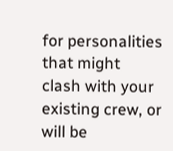for personalities that might clash with your existing crew, or will be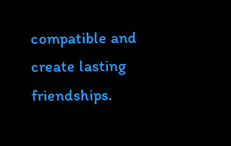compatible and create lasting friendships.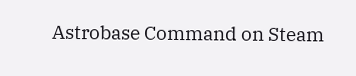Astrobase Command on Steam